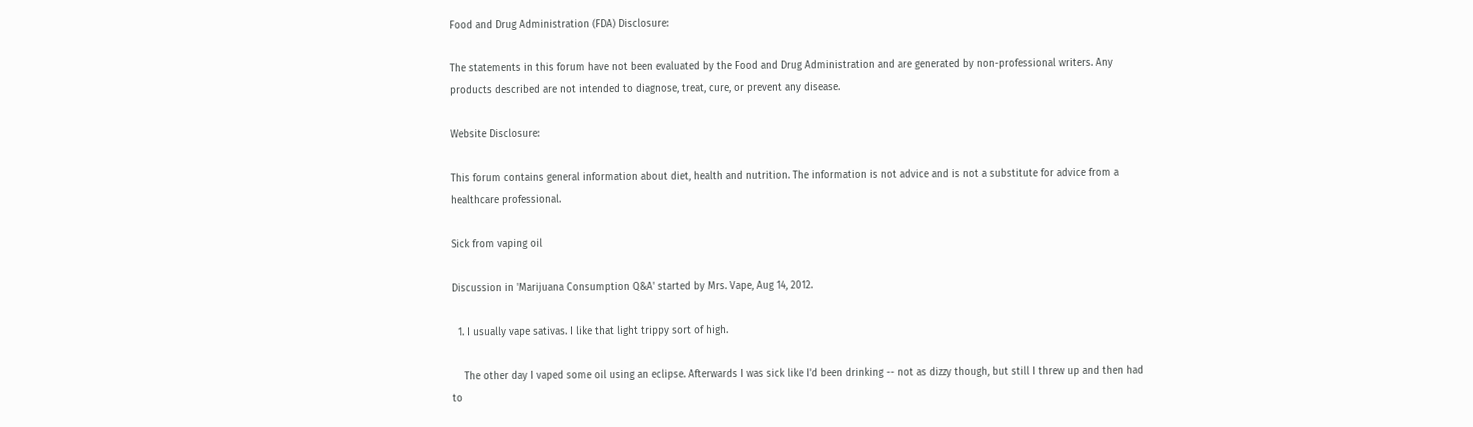Food and Drug Administration (FDA) Disclosure:

The statements in this forum have not been evaluated by the Food and Drug Administration and are generated by non-professional writers. Any products described are not intended to diagnose, treat, cure, or prevent any disease.

Website Disclosure:

This forum contains general information about diet, health and nutrition. The information is not advice and is not a substitute for advice from a healthcare professional.

Sick from vaping oil

Discussion in 'Marijuana Consumption Q&A' started by Mrs. Vape, Aug 14, 2012.

  1. I usually vape sativas. I like that light trippy sort of high.

    The other day I vaped some oil using an eclipse. Afterwards I was sick like I'd been drinking -- not as dizzy though, but still I threw up and then had to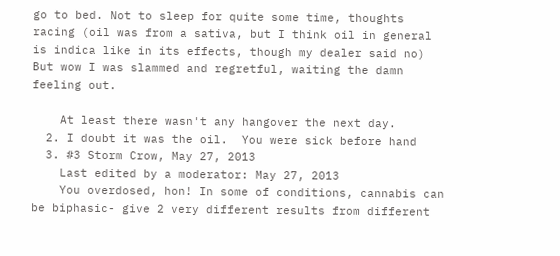go to bed. Not to sleep for quite some time, thoughts racing (oil was from a sativa, but I think oil in general is indica like in its effects, though my dealer said no) But wow I was slammed and regretful, waiting the damn feeling out.

    At least there wasn't any hangover the next day.
  2. I doubt it was the oil.  You were sick before hand
  3. #3 Storm Crow, May 27, 2013
    Last edited by a moderator: May 27, 2013
    You overdosed, hon! In some of conditions, cannabis can be biphasic- give 2 very different results from different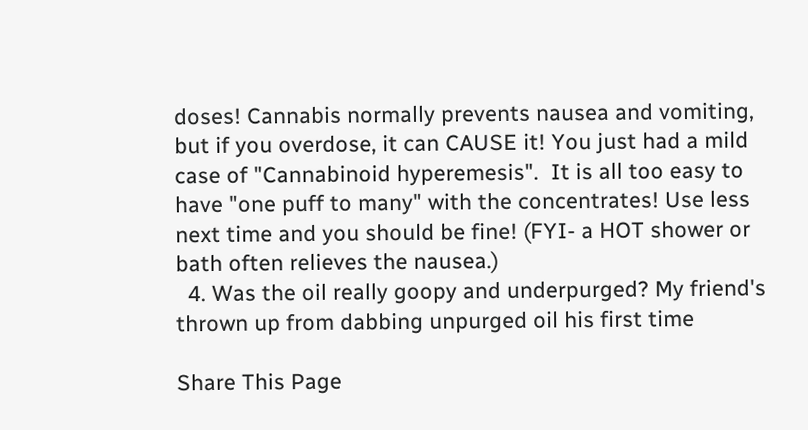doses! Cannabis normally prevents nausea and vomiting, but if you overdose, it can CAUSE it! You just had a mild case of "Cannabinoid hyperemesis".  It is all too easy to have "one puff to many" with the concentrates! Use less next time and you should be fine! (FYI- a HOT shower or bath often relieves the nausea.)
  4. Was the oil really goopy and underpurged? My friend's thrown up from dabbing unpurged oil his first time

Share This Page